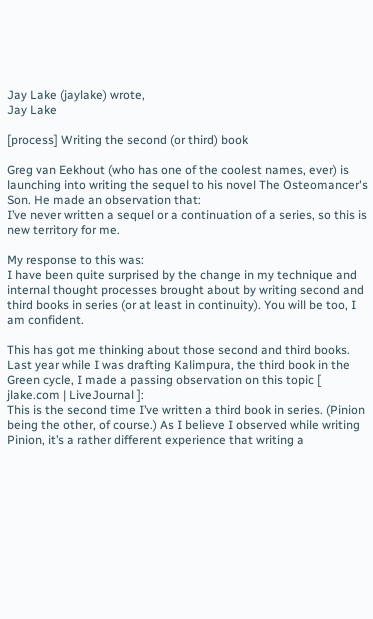Jay Lake (jaylake) wrote,
Jay Lake

[process] Writing the second (or third) book

Greg van Eekhout (who has one of the coolest names, ever) is launching into writing the sequel to his novel The Osteomancer's Son. He made an observation that:
I’ve never written a sequel or a continuation of a series, so this is new territory for me.

My response to this was:
I have been quite surprised by the change in my technique and internal thought processes brought about by writing second and third books in series (or at least in continuity). You will be too, I am confident.

This has got me thinking about those second and third books. Last year while I was drafting Kalimpura, the third book in the Green cycle, I made a passing observation on this topic [ jlake.com | LiveJournal ]:
This is the second time I’ve written a third book in series. (Pinion being the other, of course.) As I believe I observed while writing Pinion, it’s a rather different experience that writing a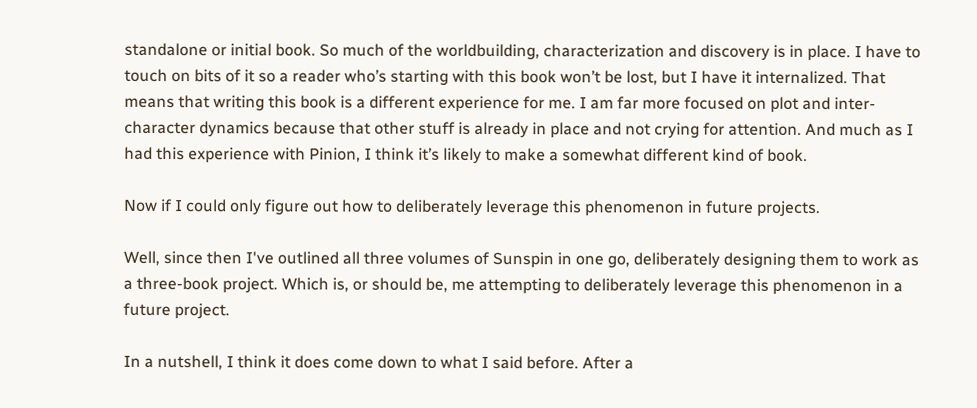standalone or initial book. So much of the worldbuilding, characterization and discovery is in place. I have to touch on bits of it so a reader who’s starting with this book won’t be lost, but I have it internalized. That means that writing this book is a different experience for me. I am far more focused on plot and inter-character dynamics because that other stuff is already in place and not crying for attention. And much as I had this experience with Pinion, I think it’s likely to make a somewhat different kind of book.

Now if I could only figure out how to deliberately leverage this phenomenon in future projects.

Well, since then I've outlined all three volumes of Sunspin in one go, deliberately designing them to work as a three-book project. Which is, or should be, me attempting to deliberately leverage this phenomenon in a future project.

In a nutshell, I think it does come down to what I said before. After a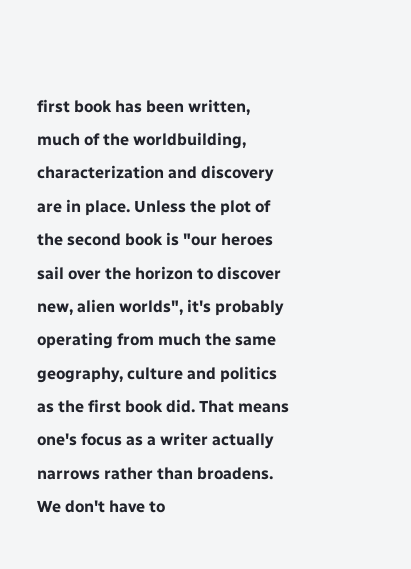first book has been written, much of the worldbuilding, characterization and discovery are in place. Unless the plot of the second book is "our heroes sail over the horizon to discover new, alien worlds", it's probably operating from much the same geography, culture and politics as the first book did. That means one's focus as a writer actually narrows rather than broadens. We don't have to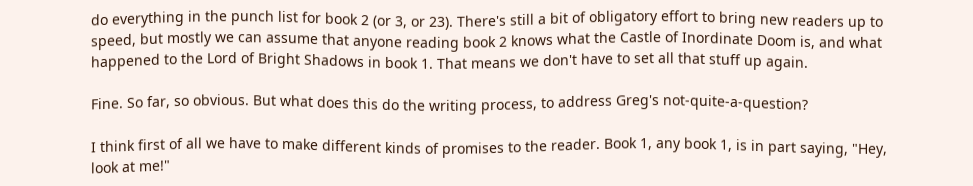do everything in the punch list for book 2 (or 3, or 23). There's still a bit of obligatory effort to bring new readers up to speed, but mostly we can assume that anyone reading book 2 knows what the Castle of Inordinate Doom is, and what happened to the Lord of Bright Shadows in book 1. That means we don't have to set all that stuff up again.

Fine. So far, so obvious. But what does this do the writing process, to address Greg's not-quite-a-question?

I think first of all we have to make different kinds of promises to the reader. Book 1, any book 1, is in part saying, "Hey, look at me!"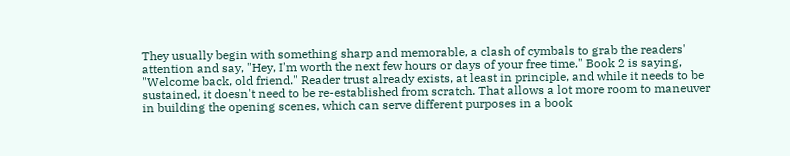They usually begin with something sharp and memorable, a clash of cymbals to grab the readers' attention and say, "Hey, I'm worth the next few hours or days of your free time." Book 2 is saying, "Welcome back, old friend." Reader trust already exists, at least in principle, and while it needs to be sustained, it doesn't need to be re-established from scratch. That allows a lot more room to maneuver in building the opening scenes, which can serve different purposes in a book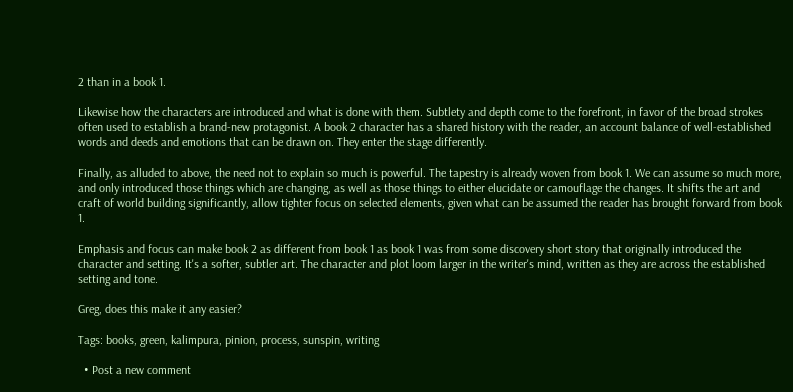2 than in a book 1.

Likewise how the characters are introduced and what is done with them. Subtlety and depth come to the forefront, in favor of the broad strokes often used to establish a brand-new protagonist. A book 2 character has a shared history with the reader, an account balance of well-established words and deeds and emotions that can be drawn on. They enter the stage differently.

Finally, as alluded to above, the need not to explain so much is powerful. The tapestry is already woven from book 1. We can assume so much more, and only introduced those things which are changing, as well as those things to either elucidate or camouflage the changes. It shifts the art and craft of world building significantly, allow tighter focus on selected elements, given what can be assumed the reader has brought forward from book 1.

Emphasis and focus can make book 2 as different from book 1 as book 1 was from some discovery short story that originally introduced the character and setting. It's a softer, subtler art. The character and plot loom larger in the writer's mind, written as they are across the established setting and tone.

Greg, does this make it any easier?

Tags: books, green, kalimpura, pinion, process, sunspin, writing

  • Post a new comment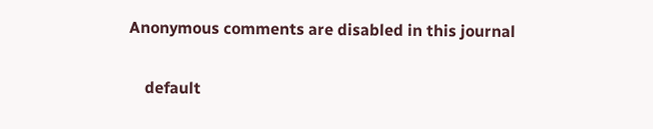Anonymous comments are disabled in this journal

    default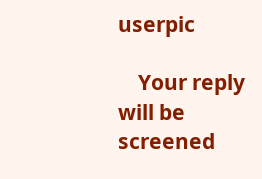userpic

    Your reply will be screened